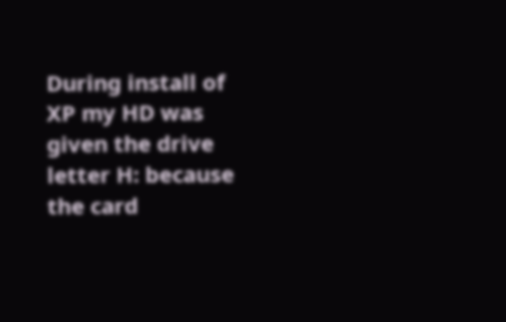During install of XP my HD was given the drive letter H: because the card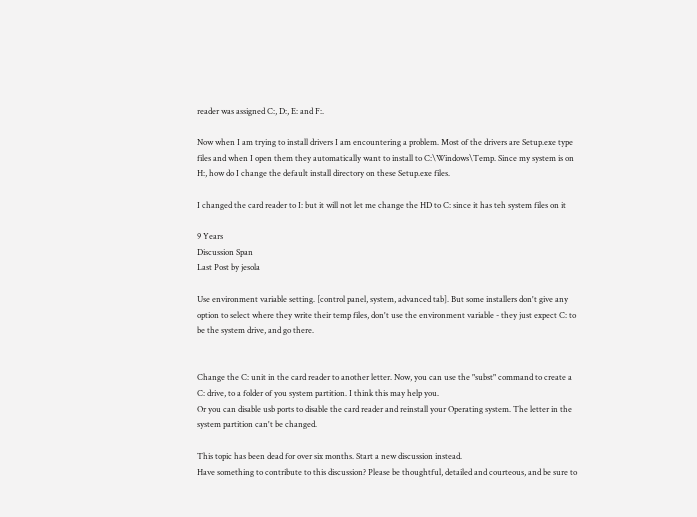reader was assigned C:, D:, E: and F:.

Now when I am trying to install drivers I am encountering a problem. Most of the drivers are Setup.exe type files and when I open them they automatically want to install to C:\Windows\Temp. Since my system is on H:, how do I change the default install directory on these Setup.exe files.

I changed the card reader to I: but it will not let me change the HD to C: since it has teh system files on it

9 Years
Discussion Span
Last Post by jesola

Use environment variable setting. [control panel, system, advanced tab]. But some installers don't give any option to select where they write their temp files, don't use the environment variable - they just expect C: to be the system drive, and go there.


Change the C: unit in the card reader to another letter. Now, you can use the "subst" command to create a C: drive, to a folder of you system partition. I think this may help you.
Or you can disable usb ports to disable the card reader and reinstall your Operating system. The letter in the system partition can't be changed.

This topic has been dead for over six months. Start a new discussion instead.
Have something to contribute to this discussion? Please be thoughtful, detailed and courteous, and be sure to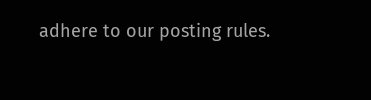adhere to our posting rules.